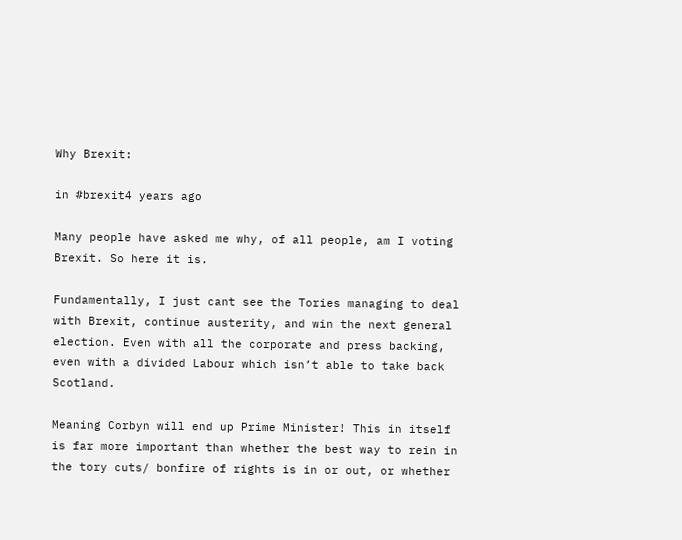Why Brexit:

in #brexit4 years ago

Many people have asked me why, of all people, am I voting Brexit. So here it is.

Fundamentally, I just cant see the Tories managing to deal with Brexit, continue austerity, and win the next general election. Even with all the corporate and press backing, even with a divided Labour which isn’t able to take back Scotland.

Meaning Corbyn will end up Prime Minister! This in itself is far more important than whether the best way to rein in the tory cuts/ bonfire of rights is in or out, or whether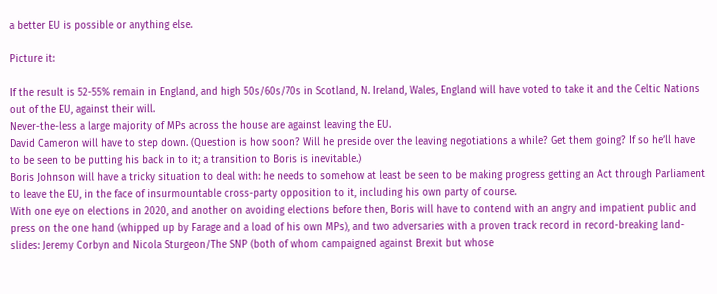a better EU is possible or anything else.

Picture it:

If the result is 52-55% remain in England, and high 50s/60s/70s in Scotland, N. Ireland, Wales, England will have voted to take it and the Celtic Nations out of the EU, against their will.
Never-the-less a large majority of MPs across the house are against leaving the EU.
David Cameron will have to step down. (Question is how soon? Will he preside over the leaving negotiations a while? Get them going? If so he’ll have to be seen to be putting his back in to it; a transition to Boris is inevitable.)
Boris Johnson will have a tricky situation to deal with: he needs to somehow at least be seen to be making progress getting an Act through Parliament to leave the EU, in the face of insurmountable cross-party opposition to it, including his own party of course.
With one eye on elections in 2020, and another on avoiding elections before then, Boris will have to contend with an angry and impatient public and press on the one hand (whipped up by Farage and a load of his own MPs), and two adversaries with a proven track record in record-breaking land-slides: Jeremy Corbyn and Nicola Sturgeon/The SNP (both of whom campaigned against Brexit but whose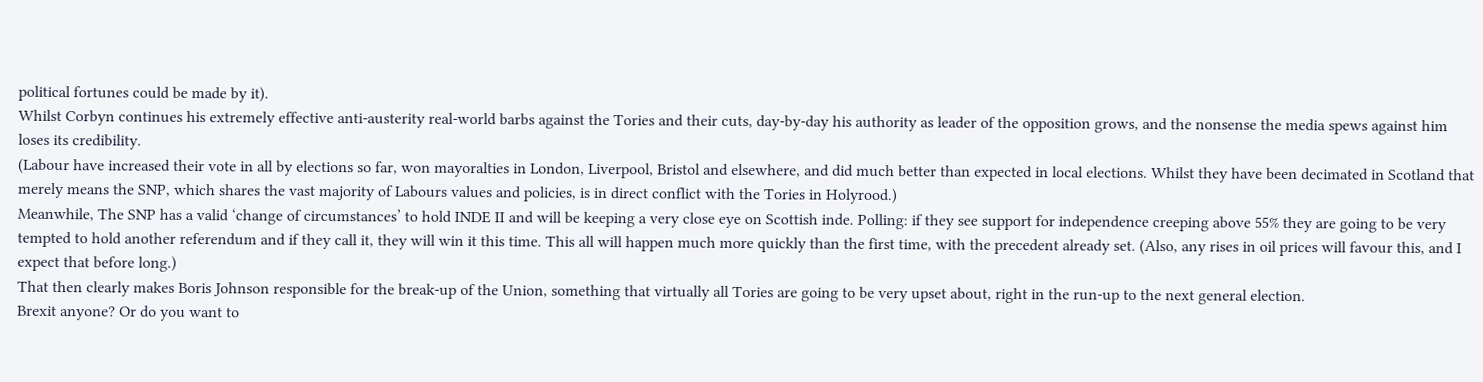political fortunes could be made by it).
Whilst Corbyn continues his extremely effective anti-austerity real-world barbs against the Tories and their cuts, day-by-day his authority as leader of the opposition grows, and the nonsense the media spews against him loses its credibility.
(Labour have increased their vote in all by elections so far, won mayoralties in London, Liverpool, Bristol and elsewhere, and did much better than expected in local elections. Whilst they have been decimated in Scotland that merely means the SNP, which shares the vast majority of Labours values and policies, is in direct conflict with the Tories in Holyrood.)
Meanwhile, The SNP has a valid ‘change of circumstances’ to hold INDE II and will be keeping a very close eye on Scottish inde. Polling: if they see support for independence creeping above 55% they are going to be very tempted to hold another referendum and if they call it, they will win it this time. This all will happen much more quickly than the first time, with the precedent already set. (Also, any rises in oil prices will favour this, and I expect that before long.)
That then clearly makes Boris Johnson responsible for the break-up of the Union, something that virtually all Tories are going to be very upset about, right in the run-up to the next general election.
Brexit anyone? Or do you want to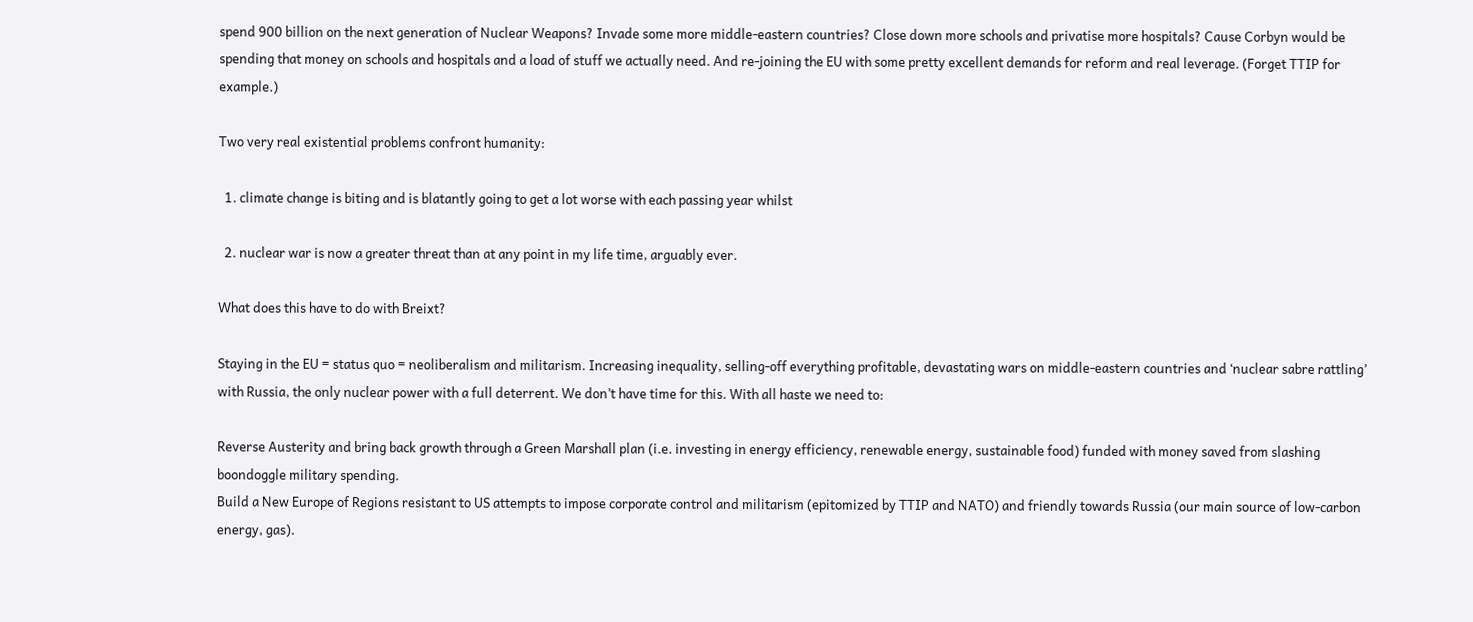spend 900 billion on the next generation of Nuclear Weapons? Invade some more middle-eastern countries? Close down more schools and privatise more hospitals? Cause Corbyn would be spending that money on schools and hospitals and a load of stuff we actually need. And re-joining the EU with some pretty excellent demands for reform and real leverage. (Forget TTIP for example.)

Two very real existential problems confront humanity:

  1. climate change is biting and is blatantly going to get a lot worse with each passing year whilst

  2. nuclear war is now a greater threat than at any point in my life time, arguably ever.

What does this have to do with Breixt?

Staying in the EU = status quo = neoliberalism and militarism. Increasing inequality, selling-off everything profitable, devastating wars on middle-eastern countries and ‘nuclear sabre rattling’ with Russia, the only nuclear power with a full deterrent. We don’t have time for this. With all haste we need to:

Reverse Austerity and bring back growth through a Green Marshall plan (i.e. investing in energy efficiency, renewable energy, sustainable food) funded with money saved from slashing boondoggle military spending.
Build a New Europe of Regions resistant to US attempts to impose corporate control and militarism (epitomized by TTIP and NATO) and friendly towards Russia (our main source of low-carbon energy, gas).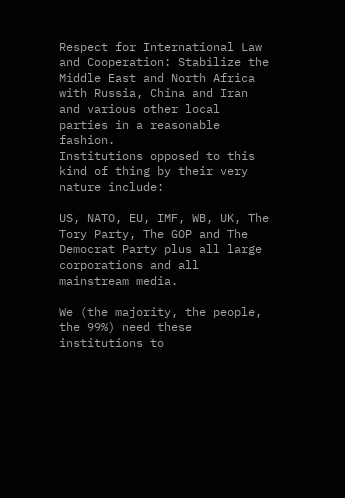Respect for International Law and Cooperation: Stabilize the Middle East and North Africa with Russia, China and Iran and various other local parties in a reasonable fashion.
Institutions opposed to this kind of thing by their very nature include:

US, NATO, EU, IMF, WB, UK, The Tory Party, The GOP and The Democrat Party plus all large corporations and all mainstream media.

We (the majority, the people, the 99%) need these institutions to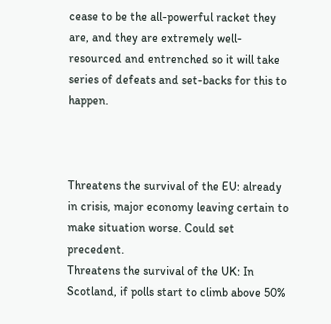cease to be the all-powerful racket they are, and they are extremely well-resourced and entrenched so it will take series of defeats and set-backs for this to happen.



Threatens the survival of the EU: already in crisis, major economy leaving certain to make situation worse. Could set precedent.
Threatens the survival of the UK: In Scotland, if polls start to climb above 50%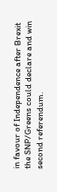in favour of Independence after Brexit the SNP/Greens could declare and win second referendum.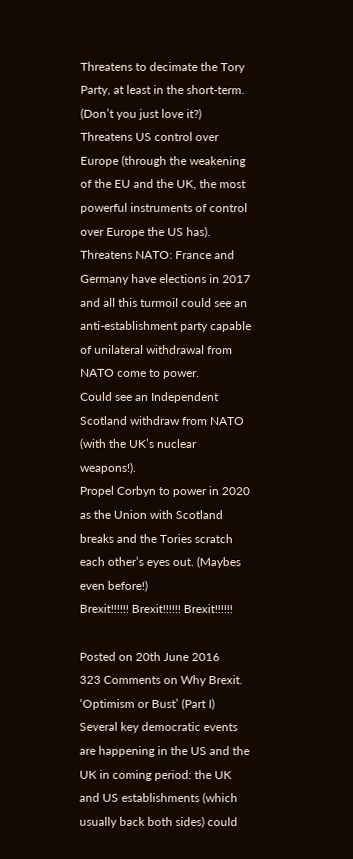Threatens to decimate the Tory Party, at least in the short-term. (Don’t you just love it?)
Threatens US control over Europe (through the weakening of the EU and the UK, the most powerful instruments of control over Europe the US has).
Threatens NATO: France and Germany have elections in 2017 and all this turmoil could see an anti-establishment party capable of unilateral withdrawal from NATO come to power.
Could see an Independent Scotland withdraw from NATO (with the UK’s nuclear weapons!).
Propel Corbyn to power in 2020 as the Union with Scotland breaks and the Tories scratch each other’s eyes out. (Maybes even before!)
Brexit!!!!!! Brexit!!!!!! Brexit!!!!!!

Posted on 20th June 2016
323 Comments on Why Brexit.
‘Optimism or Bust’ (Part I)
Several key democratic events are happening in the US and the UK in coming period: the UK and US establishments (which usually back both sides) could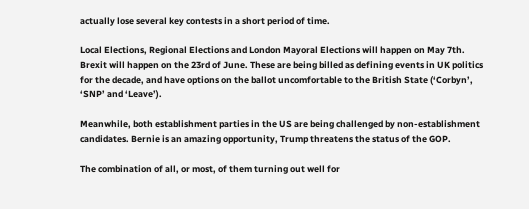actually lose several key contests in a short period of time.

Local Elections, Regional Elections and London Mayoral Elections will happen on May 7th. Brexit will happen on the 23rd of June. These are being billed as defining events in UK politics for the decade, and have options on the ballot uncomfortable to the British State (‘Corbyn’, ‘SNP’ and ‘Leave’).

Meanwhile, both establishment parties in the US are being challenged by non-establishment candidates. Bernie is an amazing opportunity, Trump threatens the status of the GOP.

The combination of all, or most, of them turning out well for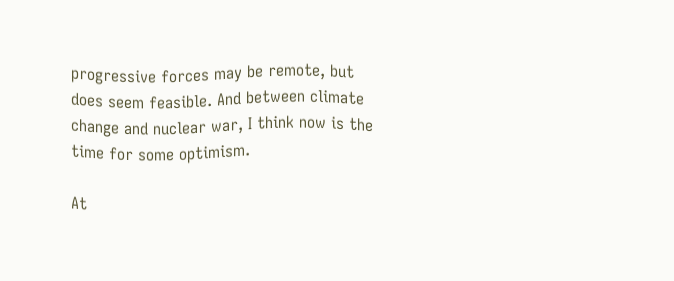progressive forces may be remote, but does seem feasible. And between climate change and nuclear war, I think now is the time for some optimism.

At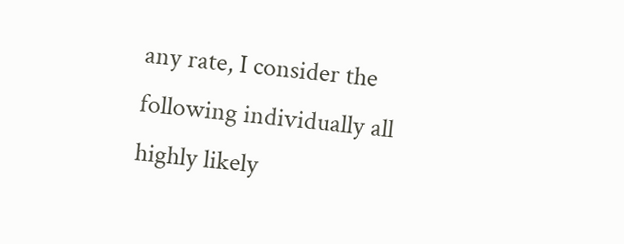any rate, I consider the following individually all highly likely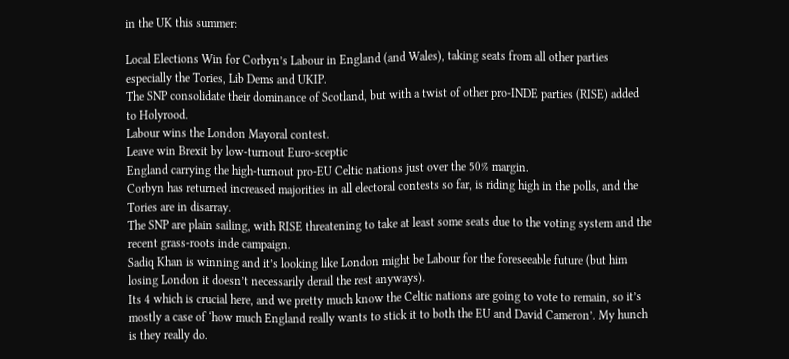in the UK this summer:

Local Elections Win for Corbyn’s Labour in England (and Wales), taking seats from all other parties especially the Tories, Lib Dems and UKIP.
The SNP consolidate their dominance of Scotland, but with a twist of other pro-INDE parties (RISE) added to Holyrood.
Labour wins the London Mayoral contest.
Leave win Brexit by low-turnout Euro-sceptic
England carrying the high-turnout pro-EU Celtic nations just over the 50% margin.
Corbyn has returned increased majorities in all electoral contests so far, is riding high in the polls, and the Tories are in disarray.
The SNP are plain sailing, with RISE threatening to take at least some seats due to the voting system and the recent grass-roots inde campaign.
Sadiq Khan is winning and it’s looking like London might be Labour for the foreseeable future (but him losing London it doesn’t necessarily derail the rest anyways).
Its 4 which is crucial here, and we pretty much know the Celtic nations are going to vote to remain, so it’s mostly a case of ‘how much England really wants to stick it to both the EU and David Cameron’. My hunch is they really do.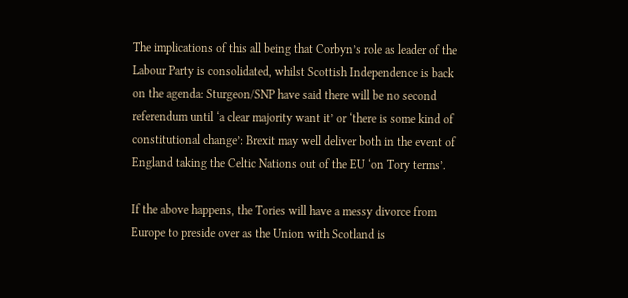The implications of this all being that Corbyn’s role as leader of the Labour Party is consolidated, whilst Scottish Independence is back on the agenda: Sturgeon/SNP have said there will be no second referendum until ‘a clear majority want it’ or ‘there is some kind of constitutional change’: Brexit may well deliver both in the event of England taking the Celtic Nations out of the EU ‘on Tory terms’.

If the above happens, the Tories will have a messy divorce from Europe to preside over as the Union with Scotland is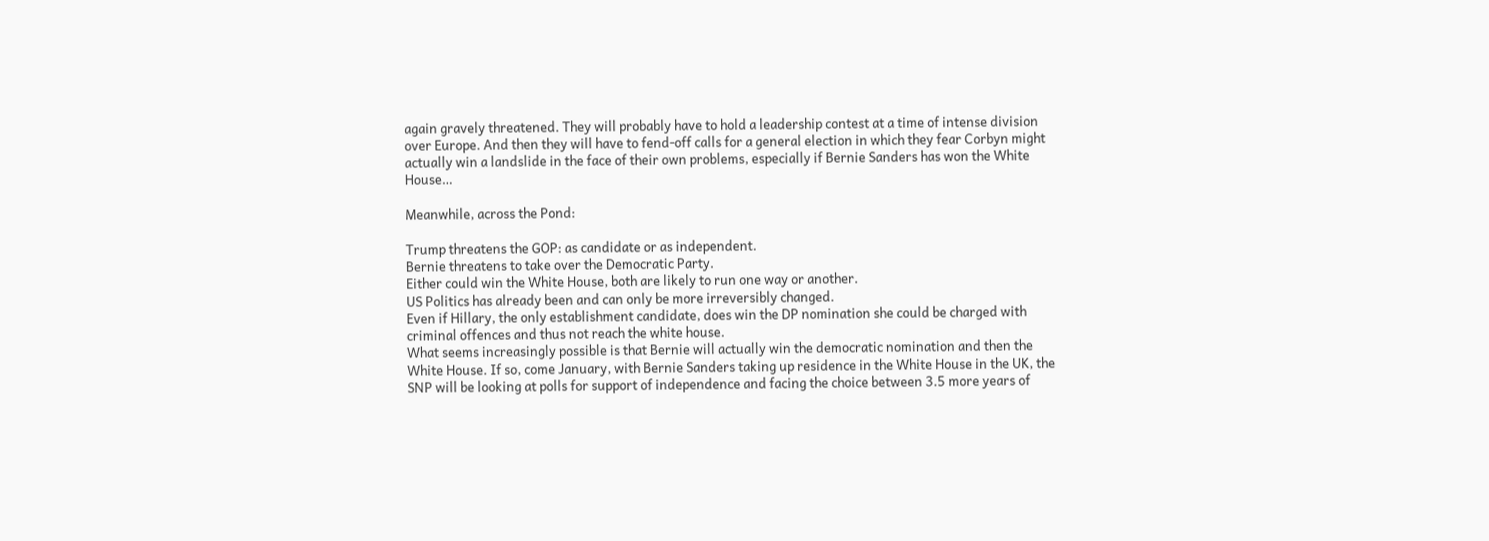again gravely threatened. They will probably have to hold a leadership contest at a time of intense division over Europe. And then they will have to fend-off calls for a general election in which they fear Corbyn might actually win a landslide in the face of their own problems, especially if Bernie Sanders has won the White House…

Meanwhile, across the Pond:

Trump threatens the GOP: as candidate or as independent.
Bernie threatens to take over the Democratic Party.
Either could win the White House, both are likely to run one way or another.
US Politics has already been and can only be more irreversibly changed.
Even if Hillary, the only establishment candidate, does win the DP nomination she could be charged with criminal offences and thus not reach the white house.
What seems increasingly possible is that Bernie will actually win the democratic nomination and then the White House. If so, come January, with Bernie Sanders taking up residence in the White House in the UK, the SNP will be looking at polls for support of independence and facing the choice between 3.5 more years of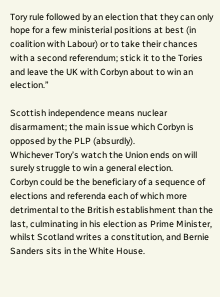Tory rule followed by an election that they can only hope for a few ministerial positions at best (in coalition with Labour) or to take their chances with a second referendum; stick it to the Tories and leave the UK with Corbyn about to win an election.”

Scottish independence means nuclear disarmament; the main issue which Corbyn is opposed by the PLP (absurdly).
Whichever Tory’s watch the Union ends on will surely struggle to win a general election.
Corbyn could be the beneficiary of a sequence of elections and referenda each of which more detrimental to the British establishment than the last, culminating in his election as Prime Minister, whilst Scotland writes a constitution, and Bernie Sanders sits in the White House.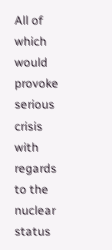All of which would provoke serious crisis with regards to the nuclear status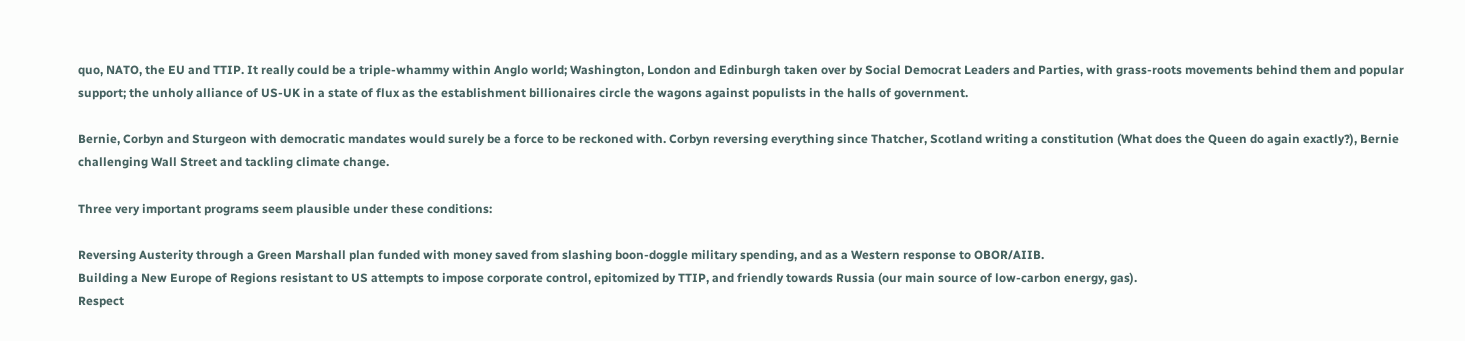quo, NATO, the EU and TTIP. It really could be a triple-whammy within Anglo world; Washington, London and Edinburgh taken over by Social Democrat Leaders and Parties, with grass-roots movements behind them and popular support; the unholy alliance of US-UK in a state of flux as the establishment billionaires circle the wagons against populists in the halls of government.

Bernie, Corbyn and Sturgeon with democratic mandates would surely be a force to be reckoned with. Corbyn reversing everything since Thatcher, Scotland writing a constitution (What does the Queen do again exactly?), Bernie challenging Wall Street and tackling climate change.

Three very important programs seem plausible under these conditions:

Reversing Austerity through a Green Marshall plan funded with money saved from slashing boon-doggle military spending, and as a Western response to OBOR/AIIB.
Building a New Europe of Regions resistant to US attempts to impose corporate control, epitomized by TTIP, and friendly towards Russia (our main source of low-carbon energy, gas).
Respect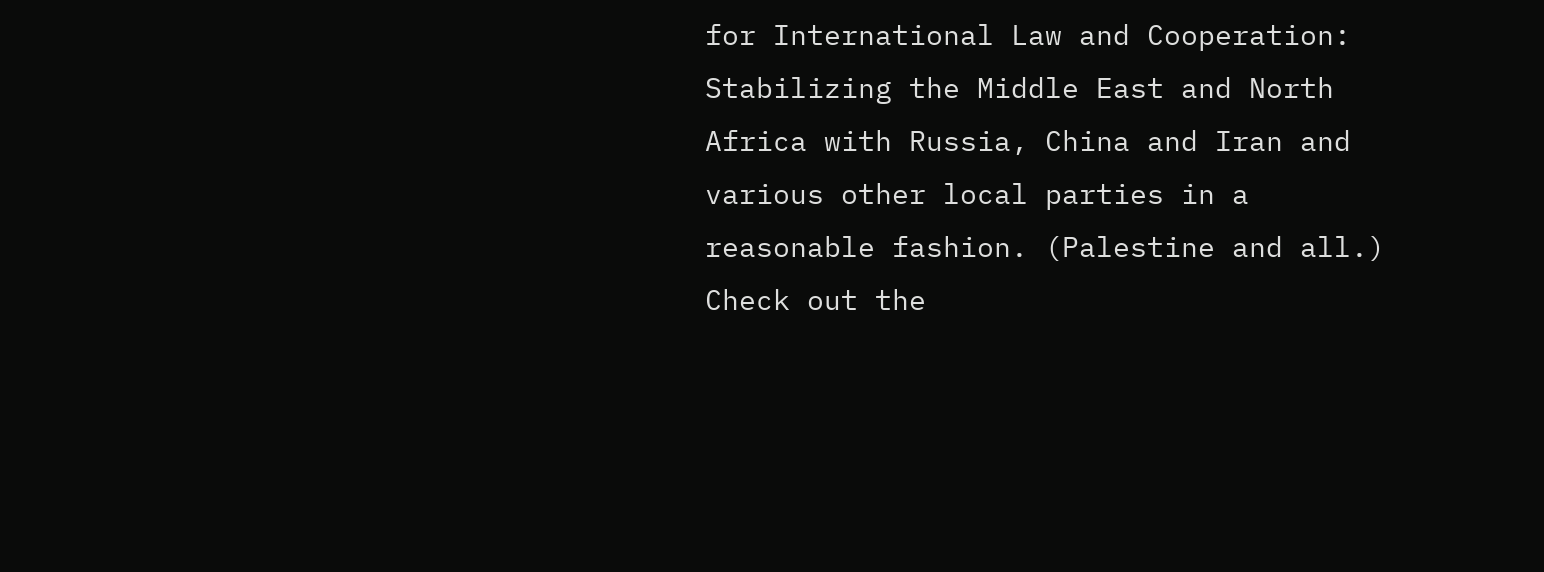for International Law and Cooperation: Stabilizing the Middle East and North Africa with Russia, China and Iran and various other local parties in a reasonable fashion. (Palestine and all.)
Check out the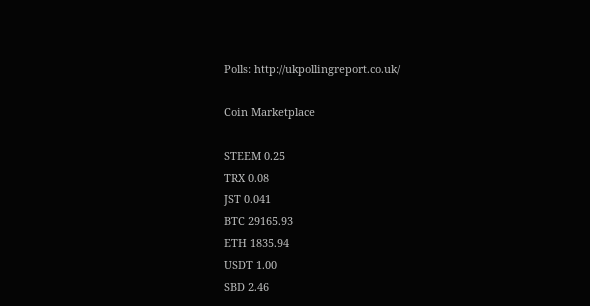Polls: http://ukpollingreport.co.uk/

Coin Marketplace

STEEM 0.25
TRX 0.08
JST 0.041
BTC 29165.93
ETH 1835.94
USDT 1.00
SBD 2.46